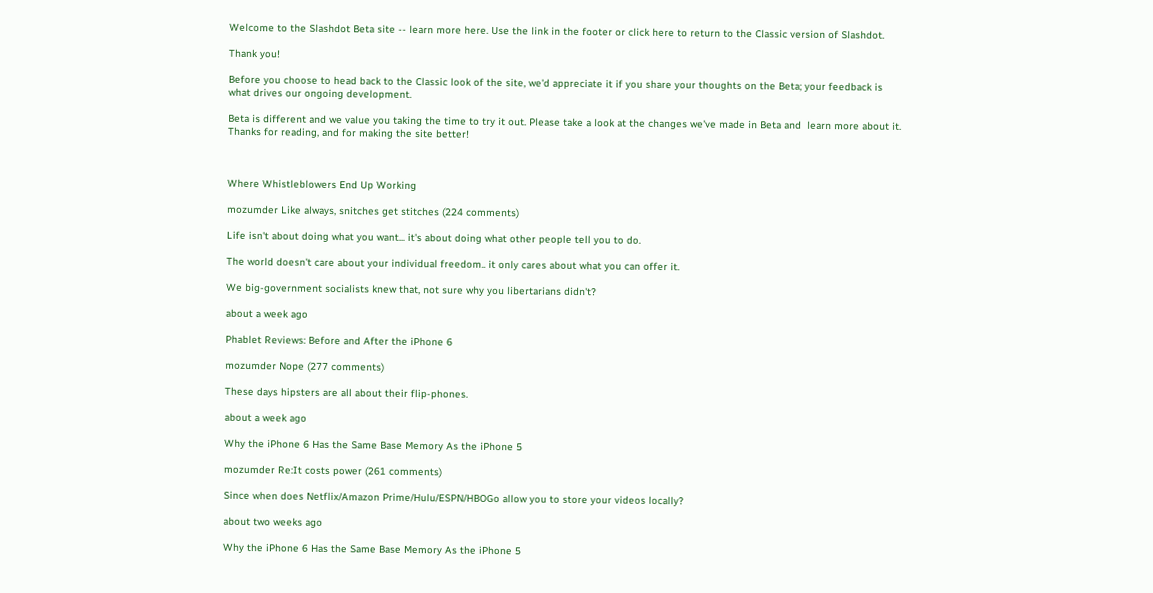Welcome to the Slashdot Beta site -- learn more here. Use the link in the footer or click here to return to the Classic version of Slashdot.

Thank you!

Before you choose to head back to the Classic look of the site, we'd appreciate it if you share your thoughts on the Beta; your feedback is what drives our ongoing development.

Beta is different and we value you taking the time to try it out. Please take a look at the changes we've made in Beta and  learn more about it. Thanks for reading, and for making the site better!



Where Whistleblowers End Up Working

mozumder Like always, snitches get stitches (224 comments)

Life isn't about doing what you want... it's about doing what other people tell you to do.

The world doesn't care about your individual freedom.. it only cares about what you can offer it.

We big-government socialists knew that, not sure why you libertarians didn't?

about a week ago

Phablet Reviews: Before and After the iPhone 6

mozumder Nope (277 comments)

These days hipsters are all about their flip-phones.

about a week ago

Why the iPhone 6 Has the Same Base Memory As the iPhone 5

mozumder Re:It costs power (261 comments)

Since when does Netflix/Amazon Prime/Hulu/ESPN/HBOGo allow you to store your videos locally?

about two weeks ago

Why the iPhone 6 Has the Same Base Memory As the iPhone 5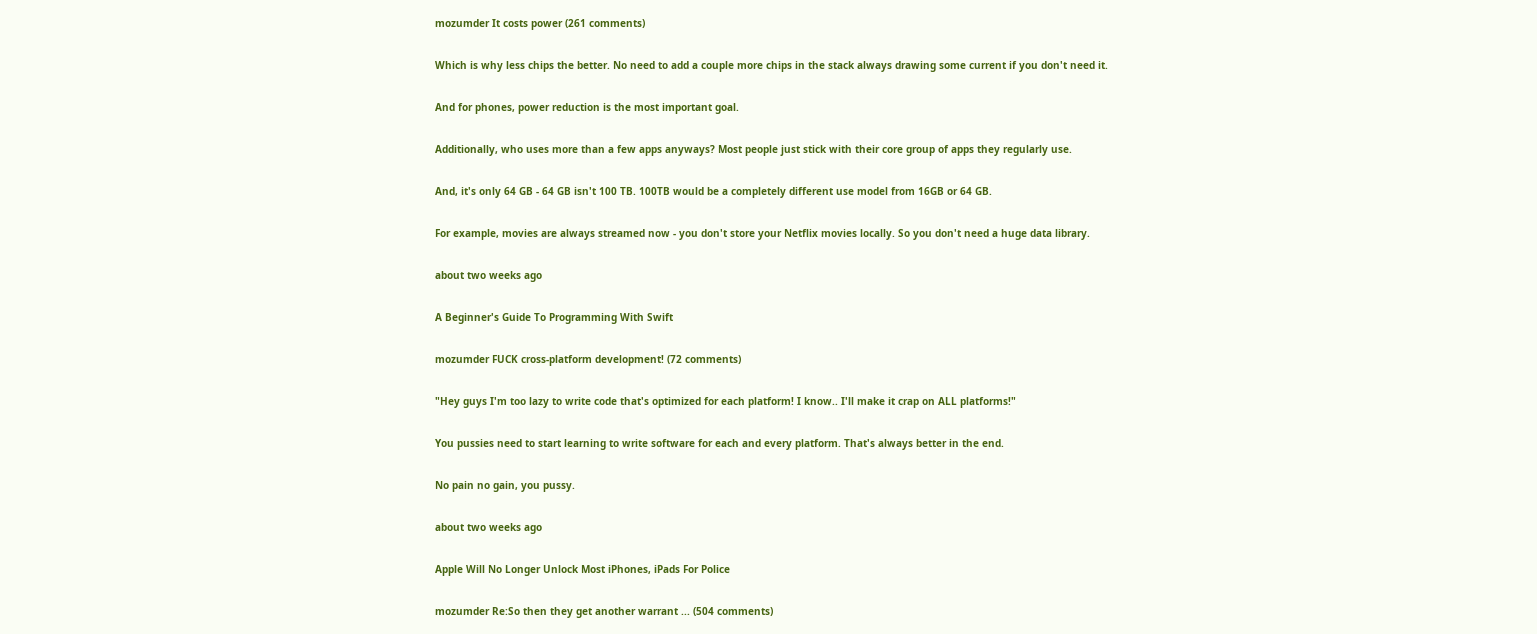mozumder It costs power (261 comments)

Which is why less chips the better. No need to add a couple more chips in the stack always drawing some current if you don't need it.

And for phones, power reduction is the most important goal.

Additionally, who uses more than a few apps anyways? Most people just stick with their core group of apps they regularly use.

And, it's only 64 GB - 64 GB isn't 100 TB. 100TB would be a completely different use model from 16GB or 64 GB.

For example, movies are always streamed now - you don't store your Netflix movies locally. So you don't need a huge data library.

about two weeks ago

A Beginner's Guide To Programming With Swift

mozumder FUCK cross-platform development! (72 comments)

"Hey guys I'm too lazy to write code that's optimized for each platform! I know.. I'll make it crap on ALL platforms!"

You pussies need to start learning to write software for each and every platform. That's always better in the end.

No pain no gain, you pussy.

about two weeks ago

Apple Will No Longer Unlock Most iPhones, iPads For Police

mozumder Re:So then they get another warrant ... (504 comments)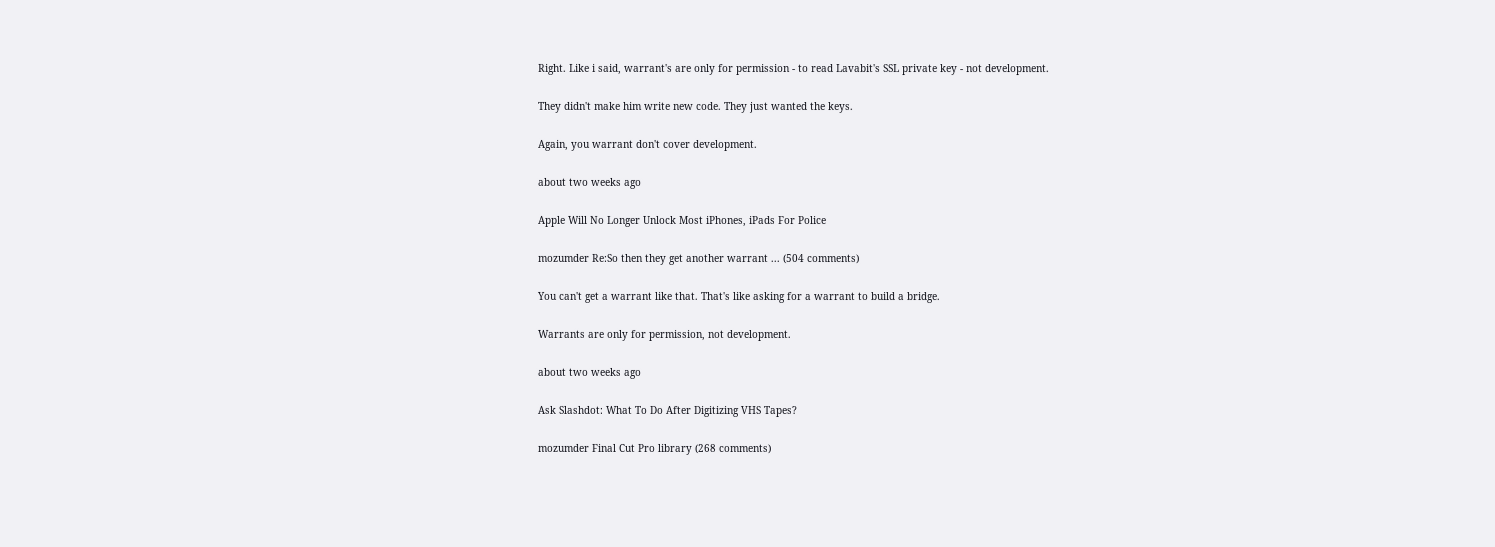Right. Like i said, warrant's are only for permission - to read Lavabit's SSL private key - not development.

They didn't make him write new code. They just wanted the keys.

Again, you warrant don't cover development.

about two weeks ago

Apple Will No Longer Unlock Most iPhones, iPads For Police

mozumder Re:So then they get another warrant ... (504 comments)

You can't get a warrant like that. That's like asking for a warrant to build a bridge.

Warrants are only for permission, not development.

about two weeks ago

Ask Slashdot: What To Do After Digitizing VHS Tapes?

mozumder Final Cut Pro library (268 comments)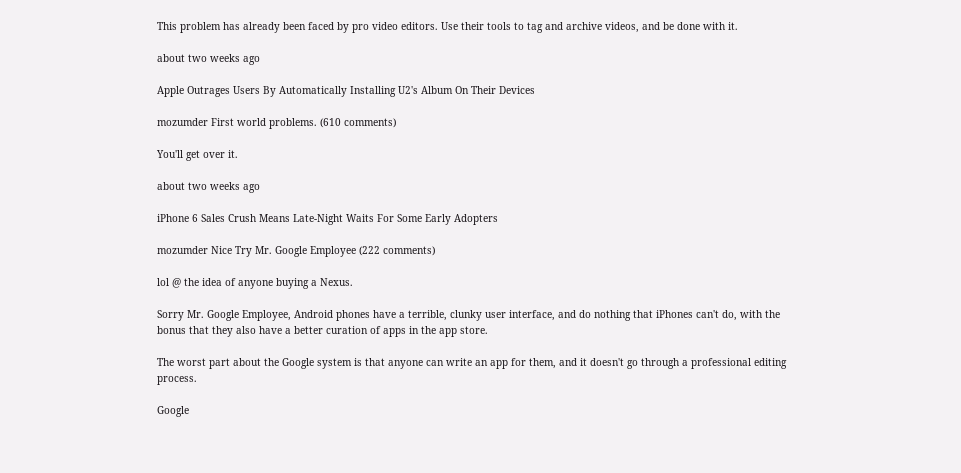This problem has already been faced by pro video editors. Use their tools to tag and archive videos, and be done with it.

about two weeks ago

Apple Outrages Users By Automatically Installing U2's Album On Their Devices

mozumder First world problems. (610 comments)

You'll get over it.

about two weeks ago

iPhone 6 Sales Crush Means Late-Night Waits For Some Early Adopters

mozumder Nice Try Mr. Google Employee (222 comments)

lol @ the idea of anyone buying a Nexus.

Sorry Mr. Google Employee, Android phones have a terrible, clunky user interface, and do nothing that iPhones can't do, with the bonus that they also have a better curation of apps in the app store.

The worst part about the Google system is that anyone can write an app for them, and it doesn't go through a professional editing process.

Google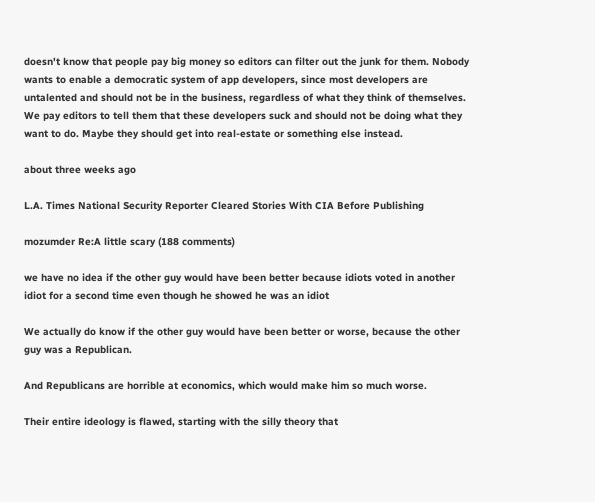doesn't know that people pay big money so editors can filter out the junk for them. Nobody wants to enable a democratic system of app developers, since most developers are untalented and should not be in the business, regardless of what they think of themselves. We pay editors to tell them that these developers suck and should not be doing what they want to do. Maybe they should get into real-estate or something else instead.

about three weeks ago

L.A. Times National Security Reporter Cleared Stories With CIA Before Publishing

mozumder Re:A little scary (188 comments)

we have no idea if the other guy would have been better because idiots voted in another idiot for a second time even though he showed he was an idiot

We actually do know if the other guy would have been better or worse, because the other guy was a Republican.

And Republicans are horrible at economics, which would make him so much worse.

Their entire ideology is flawed, starting with the silly theory that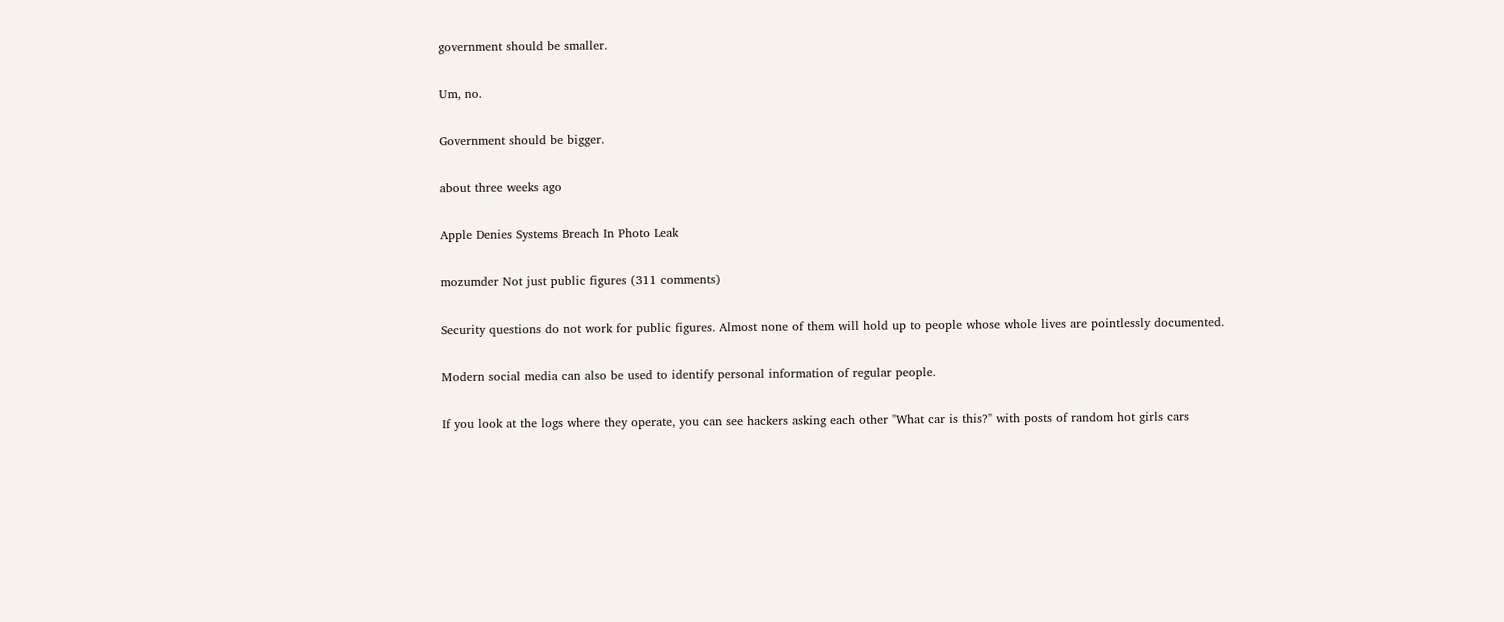government should be smaller.

Um, no.

Government should be bigger.

about three weeks ago

Apple Denies Systems Breach In Photo Leak

mozumder Not just public figures (311 comments)

Security questions do not work for public figures. Almost none of them will hold up to people whose whole lives are pointlessly documented.

Modern social media can also be used to identify personal information of regular people.

If you look at the logs where they operate, you can see hackers asking each other "What car is this?" with posts of random hot girls cars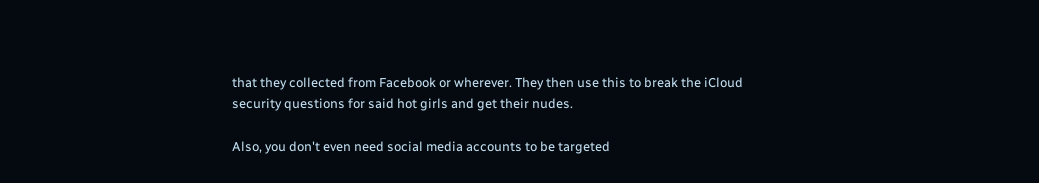that they collected from Facebook or wherever. They then use this to break the iCloud security questions for said hot girls and get their nudes.

Also, you don't even need social media accounts to be targeted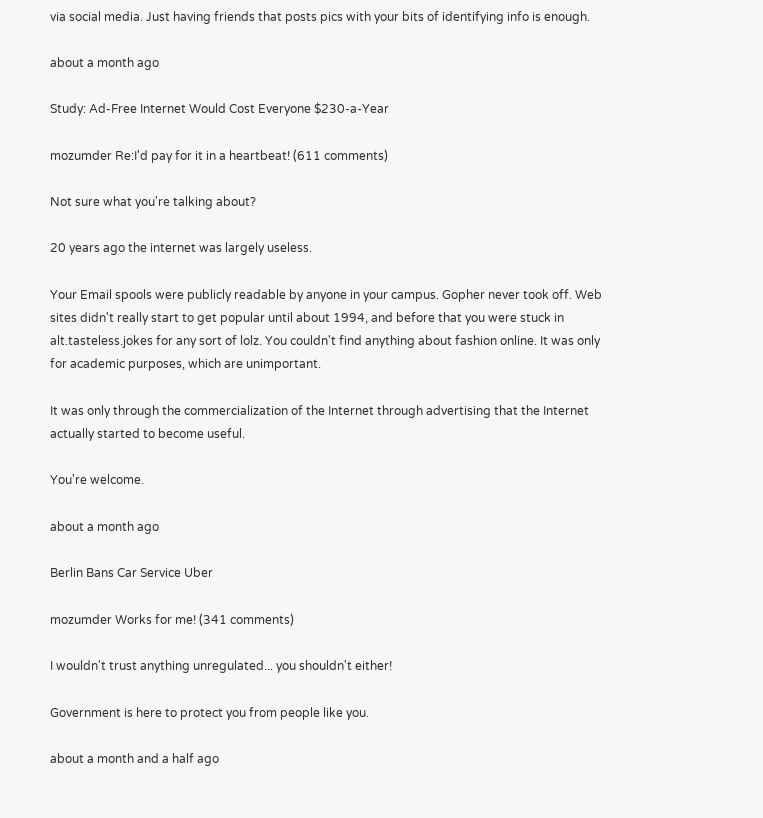via social media. Just having friends that posts pics with your bits of identifying info is enough.

about a month ago

Study: Ad-Free Internet Would Cost Everyone $230-a-Year

mozumder Re:I'd pay for it in a heartbeat! (611 comments)

Not sure what you're talking about?

20 years ago the internet was largely useless.

Your Email spools were publicly readable by anyone in your campus. Gopher never took off. Web sites didn't really start to get popular until about 1994, and before that you were stuck in alt.tasteless.jokes for any sort of lolz. You couldn't find anything about fashion online. It was only for academic purposes, which are unimportant.

It was only through the commercialization of the Internet through advertising that the Internet actually started to become useful.

You're welcome.

about a month ago

Berlin Bans Car Service Uber

mozumder Works for me! (341 comments)

I wouldn't trust anything unregulated... you shouldn't either!

Government is here to protect you from people like you.

about a month and a half ago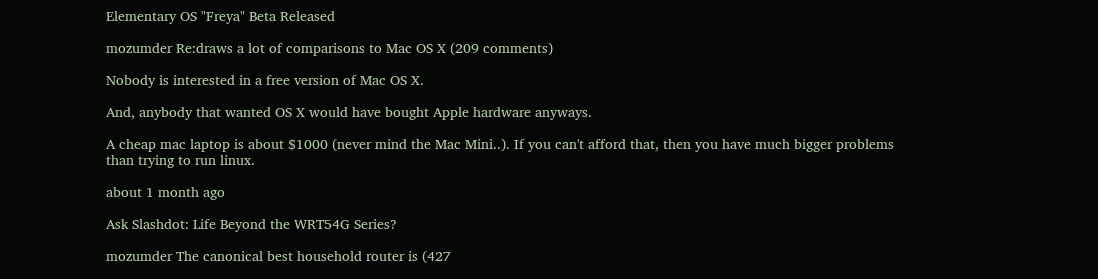Elementary OS "Freya" Beta Released

mozumder Re:draws a lot of comparisons to Mac OS X (209 comments)

Nobody is interested in a free version of Mac OS X.

And, anybody that wanted OS X would have bought Apple hardware anyways.

A cheap mac laptop is about $1000 (never mind the Mac Mini..). If you can't afford that, then you have much bigger problems than trying to run linux.

about 1 month ago

Ask Slashdot: Life Beyond the WRT54G Series?

mozumder The canonical best household router is (427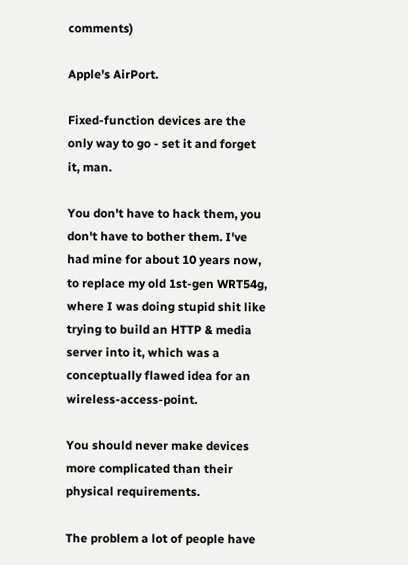comments)

Apple's AirPort.

Fixed-function devices are the only way to go - set it and forget it, man.

You don't have to hack them, you don't have to bother them. I've had mine for about 10 years now, to replace my old 1st-gen WRT54g, where I was doing stupid shit like trying to build an HTTP & media server into it, which was a conceptually flawed idea for an wireless-access-point.

You should never make devices more complicated than their physical requirements.

The problem a lot of people have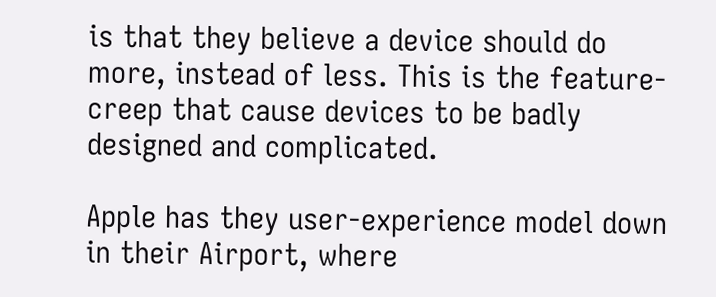is that they believe a device should do more, instead of less. This is the feature-creep that cause devices to be badly designed and complicated.

Apple has they user-experience model down in their Airport, where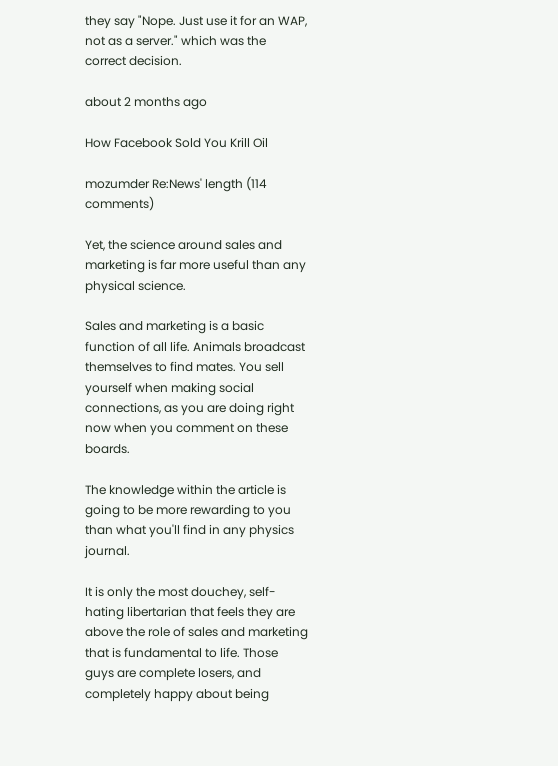they say "Nope. Just use it for an WAP, not as a server." which was the correct decision.

about 2 months ago

How Facebook Sold You Krill Oil

mozumder Re:News' length (114 comments)

Yet, the science around sales and marketing is far more useful than any physical science.

Sales and marketing is a basic function of all life. Animals broadcast themselves to find mates. You sell yourself when making social connections, as you are doing right now when you comment on these boards.

The knowledge within the article is going to be more rewarding to you than what you'll find in any physics journal.

It is only the most douchey, self-hating libertarian that feels they are above the role of sales and marketing that is fundamental to life. Those guys are complete losers, and completely happy about being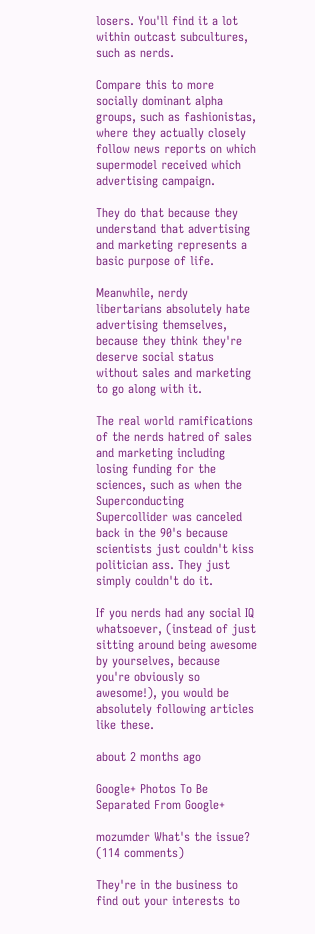losers. You'll find it a lot within outcast subcultures, such as nerds.

Compare this to more socially dominant alpha groups, such as fashionistas, where they actually closely follow news reports on which supermodel received which advertising campaign.

They do that because they understand that advertising and marketing represents a basic purpose of life.

Meanwhile, nerdy libertarians absolutely hate advertising themselves, because they think they're deserve social status without sales and marketing to go along with it.

The real world ramifications of the nerds hatred of sales and marketing including losing funding for the sciences, such as when the Superconducting Supercollider was canceled back in the 90's because scientists just couldn't kiss politician ass. They just simply couldn't do it.

If you nerds had any social IQ whatsoever, (instead of just sitting around being awesome by yourselves, because you're obviously so awesome!), you would be absolutely following articles like these.

about 2 months ago

Google+ Photos To Be Separated From Google+

mozumder What's the issue? (114 comments)

They're in the business to find out your interests to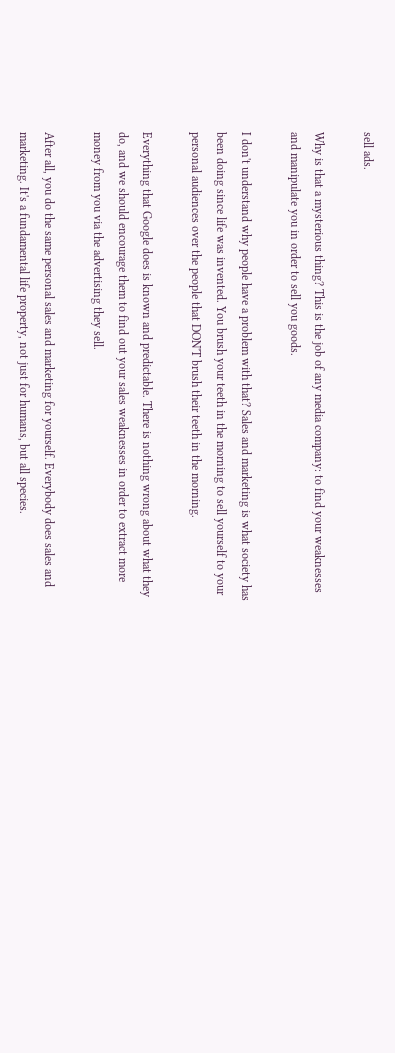sell ads.

Why is that a mysterious thing? This is the job of any media company: to find your weaknesses and manipulate you in order to sell you goods.

I don't understand why people have a problem with that? Sales and marketing is what society has been doing since life was invented. You brush your teeth in the morning to sell yourself to your personal audiences over the people that DON'T brush their teeth in the morning.

Everything that Google does is known and predictable. There is nothing wrong about what they do, and we should encourage them to find out your sales weaknesses in order to extract more money from you via the advertising they sell.

After all, you do the same personal sales and marketing for yourself. Everybody does sales and marketing. It's a fundamental life property, not just for humans, but all species.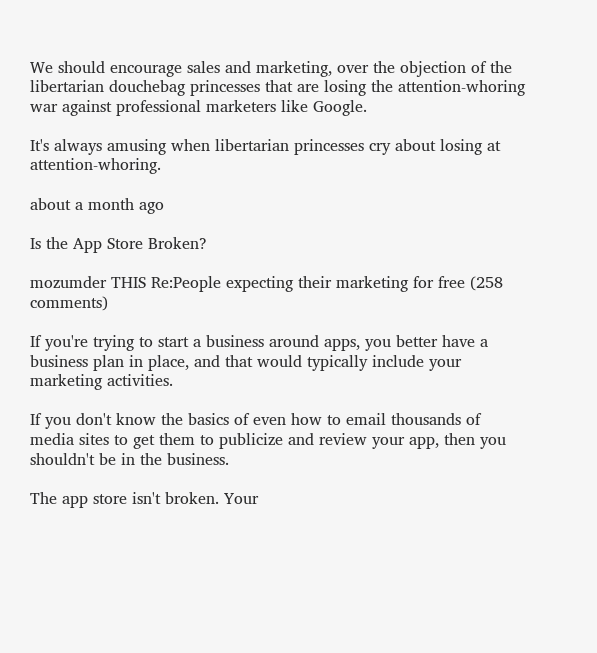We should encourage sales and marketing, over the objection of the libertarian douchebag princesses that are losing the attention-whoring war against professional marketers like Google.

It's always amusing when libertarian princesses cry about losing at attention-whoring.

about a month ago

Is the App Store Broken?

mozumder THIS Re:People expecting their marketing for free (258 comments)

If you're trying to start a business around apps, you better have a business plan in place, and that would typically include your marketing activities.

If you don't know the basics of even how to email thousands of media sites to get them to publicize and review your app, then you shouldn't be in the business.

The app store isn't broken. Your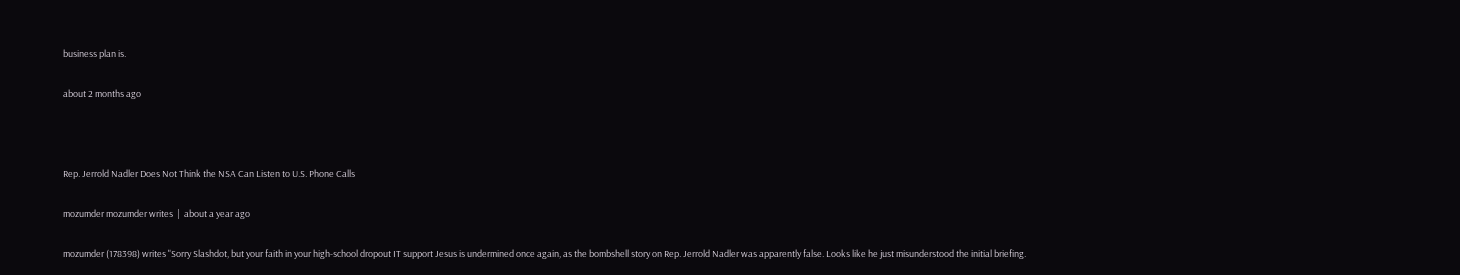business plan is.

about 2 months ago



Rep. Jerrold Nadler Does Not Think the NSA Can Listen to U.S. Phone Calls

mozumder mozumder writes  |  about a year ago

mozumder (178398) writes "Sorry Slashdot, but your faith in your high-school dropout IT support Jesus is undermined once again, as the bombshell story on Rep. Jerrold Nadler was apparently false. Looks like he just misunderstood the initial briefing.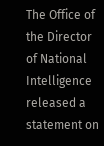The Office of the Director of National Intelligence released a statement on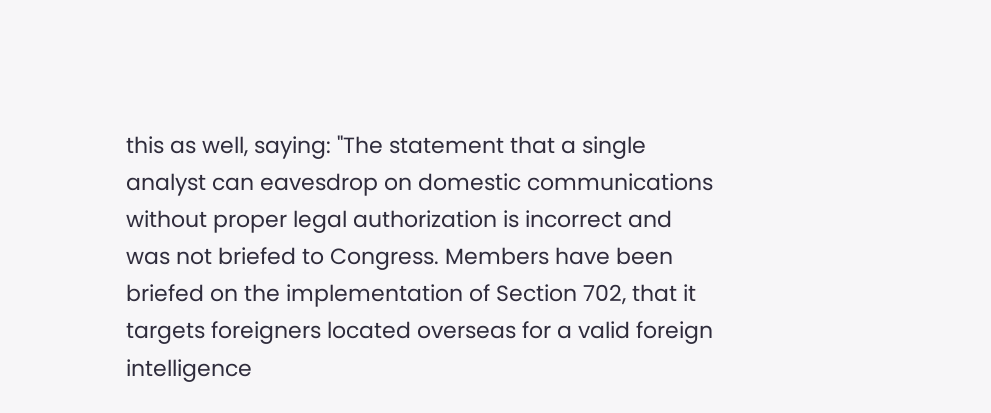this as well, saying: "The statement that a single analyst can eavesdrop on domestic communications without proper legal authorization is incorrect and was not briefed to Congress. Members have been briefed on the implementation of Section 702, that it targets foreigners located overseas for a valid foreign intelligence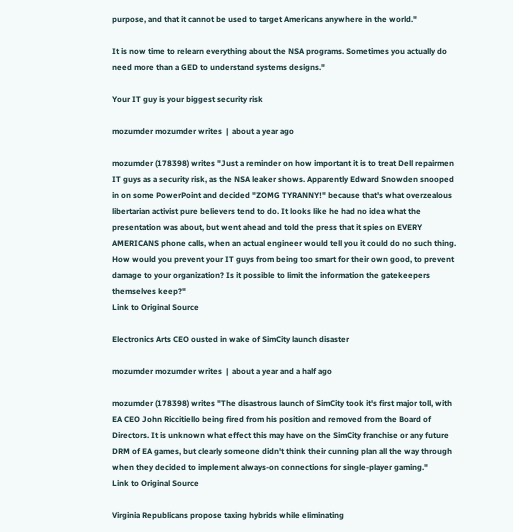purpose, and that it cannot be used to target Americans anywhere in the world."

It is now time to relearn everything about the NSA programs. Sometimes you actually do need more than a GED to understand systems designs."

Your IT guy is your biggest security risk

mozumder mozumder writes  |  about a year ago

mozumder (178398) writes "Just a reminder on how important it is to treat Dell repairmen IT guys as a security risk, as the NSA leaker shows. Apparently Edward Snowden snooped in on some PowerPoint and decided "ZOMG TYRANNY!" because that's what overzealous libertarian activist pure believers tend to do. It looks like he had no idea what the presentation was about, but went ahead and told the press that it spies on EVERY AMERICANS phone calls, when an actual engineer would tell you it could do no such thing. How would you prevent your IT guys from being too smart for their own good, to prevent damage to your organization? Is it possible to limit the information the gatekeepers themselves keep?"
Link to Original Source

Electronics Arts CEO ousted in wake of SimCity launch disaster

mozumder mozumder writes  |  about a year and a half ago

mozumder (178398) writes "The disastrous launch of SimCity took it's first major toll, with EA CEO John Riccitiello being fired from his position and removed from the Board of Directors. It is unknown what effect this may have on the SimCity franchise or any future DRM of EA games, but clearly someone didn't think their cunning plan all the way through when they decided to implement always-on connections for single-player gaming."
Link to Original Source

Virginia Republicans propose taxing hybrids while eliminating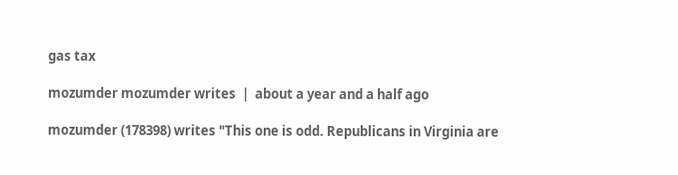gas tax

mozumder mozumder writes  |  about a year and a half ago

mozumder (178398) writes "This one is odd. Republicans in Virginia are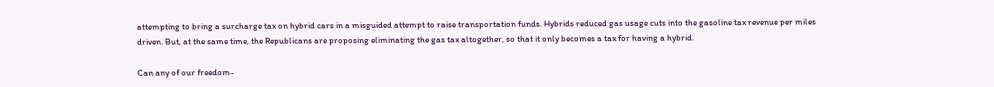attempting to bring a surcharge tax on hybrid cars in a misguided attempt to raise transportation funds. Hybrids reduced gas usage cuts into the gasoline tax revenue per miles driven. But, at the same time, the Republicans are proposing eliminating the gas tax altogether, so that it only becomes a tax for having a hybrid.

Can any of our freedom-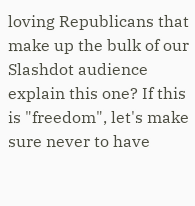loving Republicans that make up the bulk of our Slashdot audience explain this one? If this is "freedom", let's make sure never to have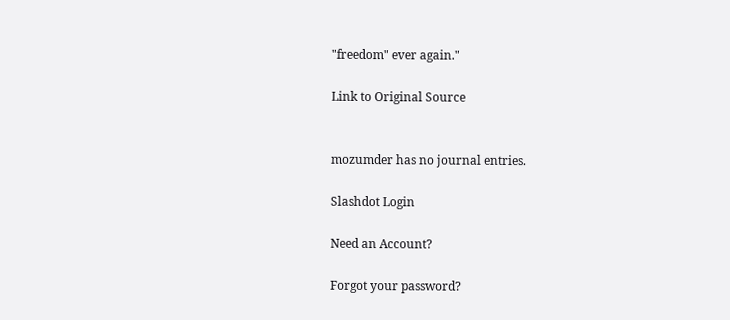"freedom" ever again."

Link to Original Source


mozumder has no journal entries.

Slashdot Login

Need an Account?

Forgot your password?